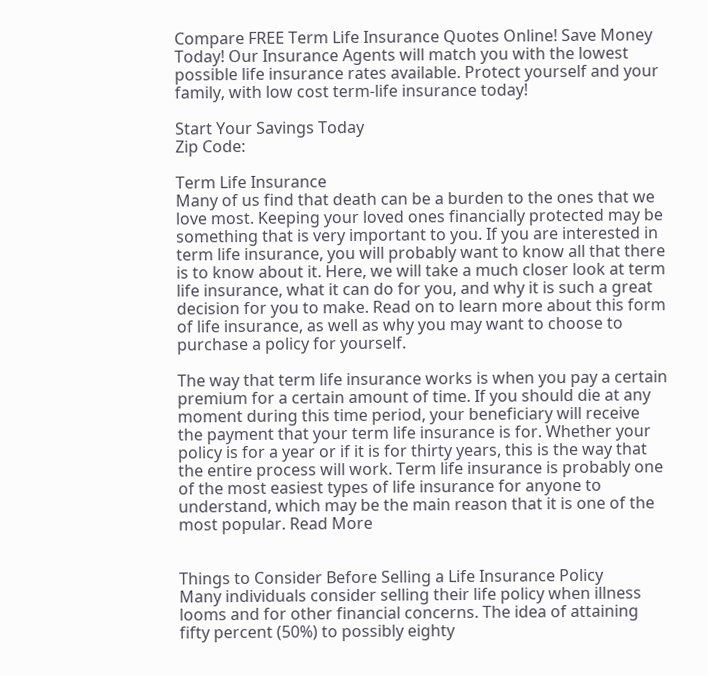Compare FREE Term Life Insurance Quotes Online! Save Money Today! Our Insurance Agents will match you with the lowest possible life insurance rates available. Protect yourself and your family, with low cost term-life insurance today!

Start Your Savings Today
Zip Code:

Term Life Insurance
Many of us find that death can be a burden to the ones that we love most. Keeping your loved ones financially protected may be something that is very important to you. If you are interested in term life insurance, you will probably want to know all that there is to know about it. Here, we will take a much closer look at term life insurance, what it can do for you, and why it is such a great decision for you to make. Read on to learn more about this form of life insurance, as well as why you may want to choose to purchase a policy for yourself.

The way that term life insurance works is when you pay a certain premium for a certain amount of time. If you should die at any moment during this time period, your beneficiary will receive the payment that your term life insurance is for. Whether your policy is for a year or if it is for thirty years, this is the way that the entire process will work. Term life insurance is probably one of the most easiest types of life insurance for anyone to understand, which may be the main reason that it is one of the most popular. Read More


Things to Consider Before Selling a Life Insurance Policy
Many individuals consider selling their life policy when illness looms and for other financial concerns. The idea of attaining fifty percent (50%) to possibly eighty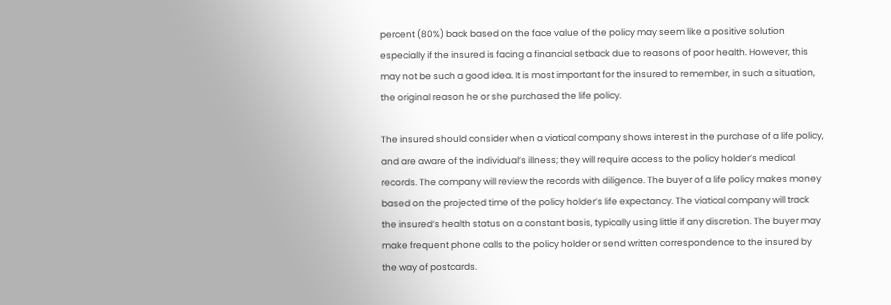percent (80%) back based on the face value of the policy may seem like a positive solution especially if the insured is facing a financial setback due to reasons of poor health. However, this may not be such a good idea. It is most important for the insured to remember, in such a situation, the original reason he or she purchased the life policy.

The insured should consider when a viatical company shows interest in the purchase of a life policy, and are aware of the individual’s illness; they will require access to the policy holder’s medical records. The company will review the records with diligence. The buyer of a life policy makes money based on the projected time of the policy holder’s life expectancy. The viatical company will track the insured’s health status on a constant basis, typically using little if any discretion. The buyer may make frequent phone calls to the policy holder or send written correspondence to the insured by the way of postcards.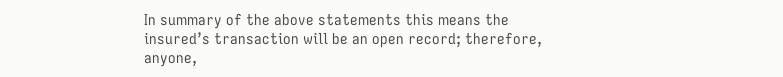In summary of the above statements this means the insured’s transaction will be an open record; therefore, anyone,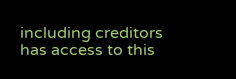including creditors has access to this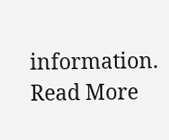information. Read More